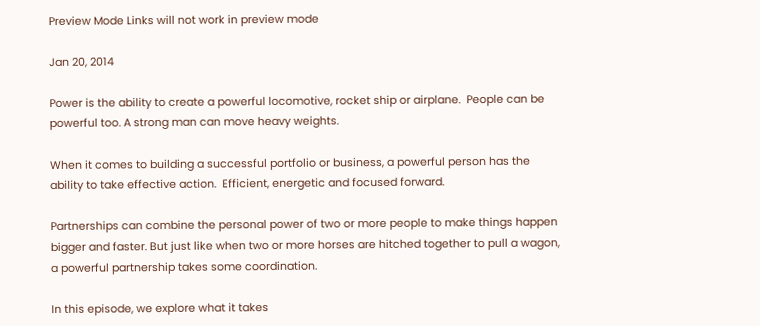Preview Mode Links will not work in preview mode

Jan 20, 2014

Power is the ability to create a powerful locomotive, rocket ship or airplane.  People can be powerful too. A strong man can move heavy weights.

When it comes to building a successful portfolio or business, a powerful person has the ability to take effective action.  Efficient, energetic and focused forward.

Partnerships can combine the personal power of two or more people to make things happen bigger and faster. But just like when two or more horses are hitched together to pull a wagon, a powerful partnership takes some coordination.

In this episode, we explore what it takes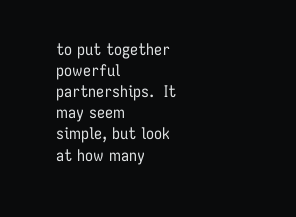to put together powerful partnerships.  It may seem simple, but look at how many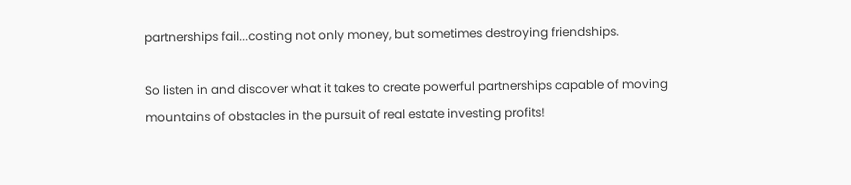partnerships fail...costing not only money, but sometimes destroying friendships.

So listen in and discover what it takes to create powerful partnerships capable of moving mountains of obstacles in the pursuit of real estate investing profits!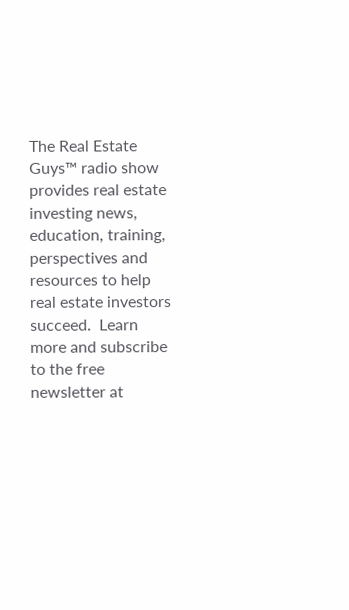The Real Estate Guys™ radio show provides real estate investing news, education, training, perspectives and resources to help real estate investors succeed.  Learn more and subscribe to the free newsletter at